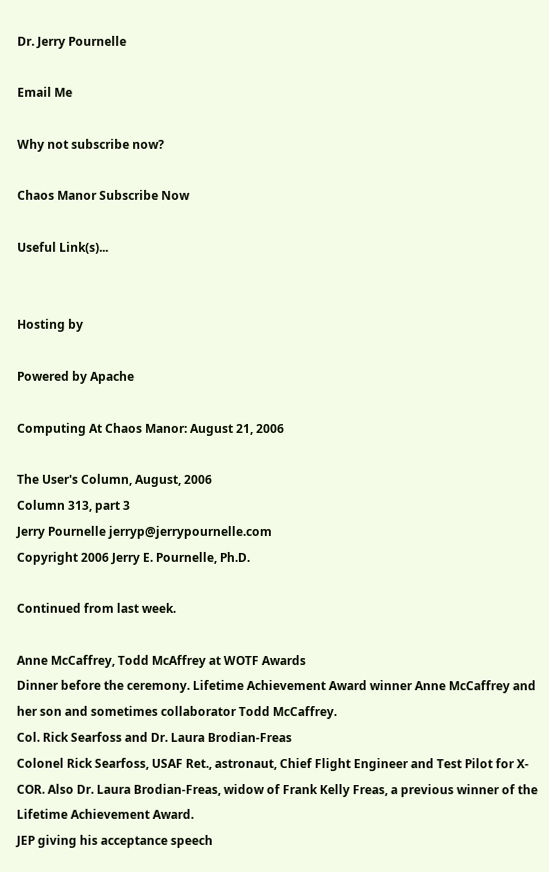Dr. Jerry Pournelle

Email Me

Why not subscribe now?

Chaos Manor Subscribe Now

Useful Link(s)...


Hosting by

Powered by Apache

Computing At Chaos Manor: August 21, 2006

The User's Column, August, 2006
Column 313, part 3
Jerry Pournelle jerryp@jerrypournelle.com
Copyright 2006 Jerry E. Pournelle, Ph.D.

Continued from last week.

Anne McCaffrey, Todd McAffrey at WOTF Awards
Dinner before the ceremony. Lifetime Achievement Award winner Anne McCaffrey and her son and sometimes collaborator Todd McCaffrey.
Col. Rick Searfoss and Dr. Laura Brodian-Freas
Colonel Rick Searfoss, USAF Ret., astronaut, Chief Flight Engineer and Test Pilot for X-COR. Also Dr. Laura Brodian-Freas, widow of Frank Kelly Freas, a previous winner of the Lifetime Achievement Award.
JEP giving his acceptance speech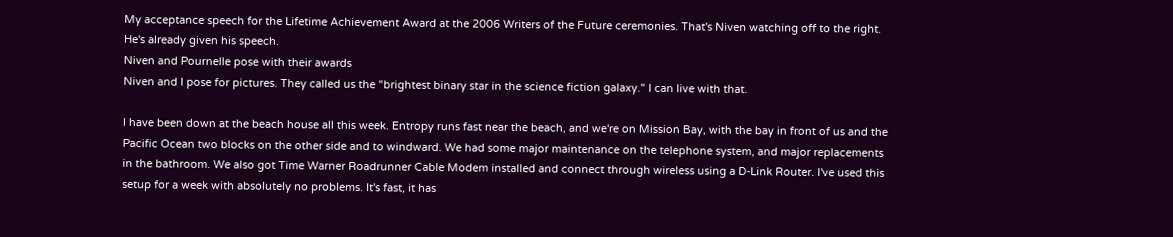My acceptance speech for the Lifetime Achievement Award at the 2006 Writers of the Future ceremonies. That's Niven watching off to the right. He's already given his speech.
Niven and Pournelle pose with their awards
Niven and I pose for pictures. They called us the "brightest binary star in the science fiction galaxy." I can live with that.

I have been down at the beach house all this week. Entropy runs fast near the beach, and we're on Mission Bay, with the bay in front of us and the Pacific Ocean two blocks on the other side and to windward. We had some major maintenance on the telephone system, and major replacements in the bathroom. We also got Time Warner Roadrunner Cable Modem installed and connect through wireless using a D-Link Router. I've used this setup for a week with absolutely no problems. It's fast, it has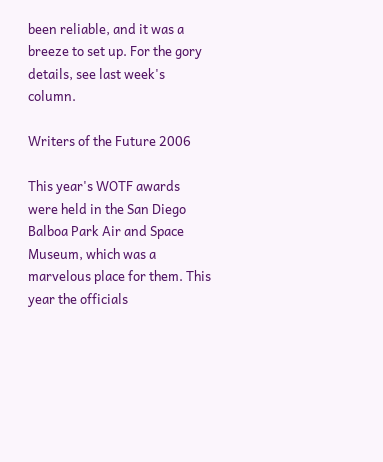been reliable, and it was a breeze to set up. For the gory details, see last week's column.

Writers of the Future 2006

This year's WOTF awards were held in the San Diego Balboa Park Air and Space Museum, which was a marvelous place for them. This year the officials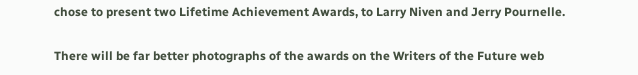chose to present two Lifetime Achievement Awards, to Larry Niven and Jerry Pournelle.

There will be far better photographs of the awards on the Writers of the Future web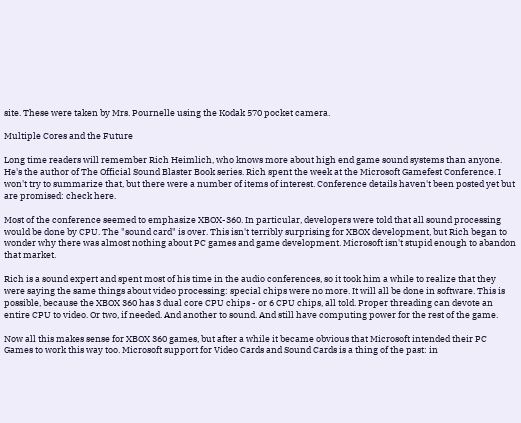site. These were taken by Mrs. Pournelle using the Kodak 570 pocket camera.

Multiple Cores and the Future

Long time readers will remember Rich Heimlich, who knows more about high end game sound systems than anyone. He's the author of The Official Sound Blaster Book series. Rich spent the week at the Microsoft Gamefest Conference. I won't try to summarize that, but there were a number of items of interest. Conference details haven't been posted yet but are promised: check here.

Most of the conference seemed to emphasize XBOX-360. In particular, developers were told that all sound processing would be done by CPU. The "sound card" is over. This isn't terribly surprising for XBOX development, but Rich began to wonder why there was almost nothing about PC games and game development. Microsoft isn't stupid enough to abandon that market.

Rich is a sound expert and spent most of his time in the audio conferences, so it took him a while to realize that they were saying the same things about video processing: special chips were no more. It will all be done in software. This is possible, because the XBOX 360 has 3 dual core CPU chips - or 6 CPU chips, all told. Proper threading can devote an entire CPU to video. Or two, if needed. And another to sound. And still have computing power for the rest of the game.

Now all this makes sense for XBOX 360 games, but after a while it became obvious that Microsoft intended their PC Games to work this way too. Microsoft support for Video Cards and Sound Cards is a thing of the past: in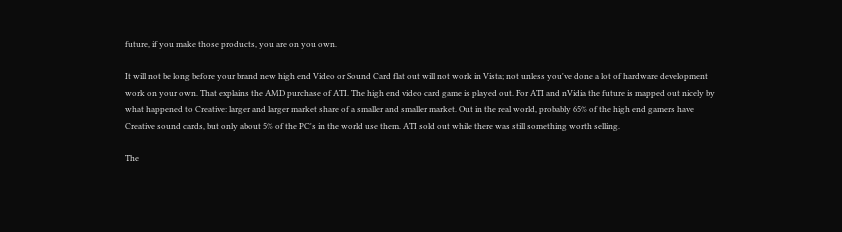future, if you make those products, you are on you own.

It will not be long before your brand new high end Video or Sound Card flat out will not work in Vista; not unless you've done a lot of hardware development work on your own. That explains the AMD purchase of ATI. The high end video card game is played out. For ATI and nVidia the future is mapped out nicely by what happened to Creative: larger and larger market share of a smaller and smaller market. Out in the real world, probably 65% of the high end gamers have Creative sound cards, but only about 5% of the PC's in the world use them. ATI sold out while there was still something worth selling.

The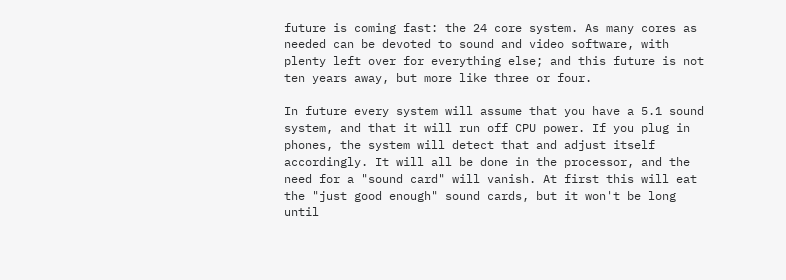future is coming fast: the 24 core system. As many cores as needed can be devoted to sound and video software, with plenty left over for everything else; and this future is not ten years away, but more like three or four.

In future every system will assume that you have a 5.1 sound system, and that it will run off CPU power. If you plug in phones, the system will detect that and adjust itself accordingly. It will all be done in the processor, and the need for a "sound card" will vanish. At first this will eat the "just good enough" sound cards, but it won't be long until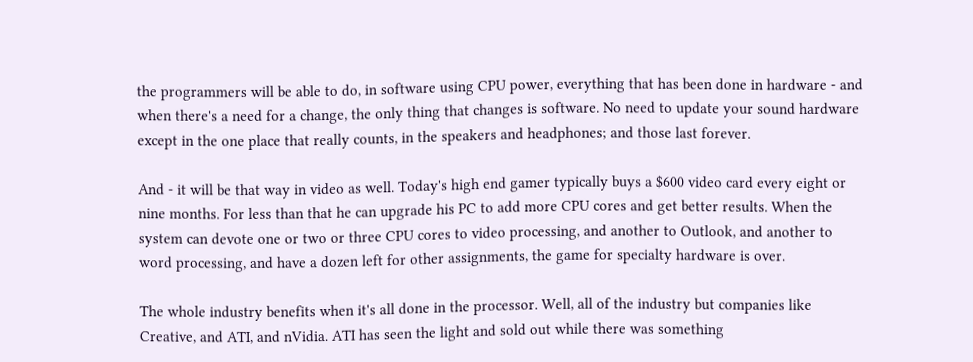the programmers will be able to do, in software using CPU power, everything that has been done in hardware - and when there's a need for a change, the only thing that changes is software. No need to update your sound hardware except in the one place that really counts, in the speakers and headphones; and those last forever.

And - it will be that way in video as well. Today's high end gamer typically buys a $600 video card every eight or nine months. For less than that he can upgrade his PC to add more CPU cores and get better results. When the system can devote one or two or three CPU cores to video processing, and another to Outlook, and another to word processing, and have a dozen left for other assignments, the game for specialty hardware is over.

The whole industry benefits when it's all done in the processor. Well, all of the industry but companies like Creative, and ATI, and nVidia. ATI has seen the light and sold out while there was something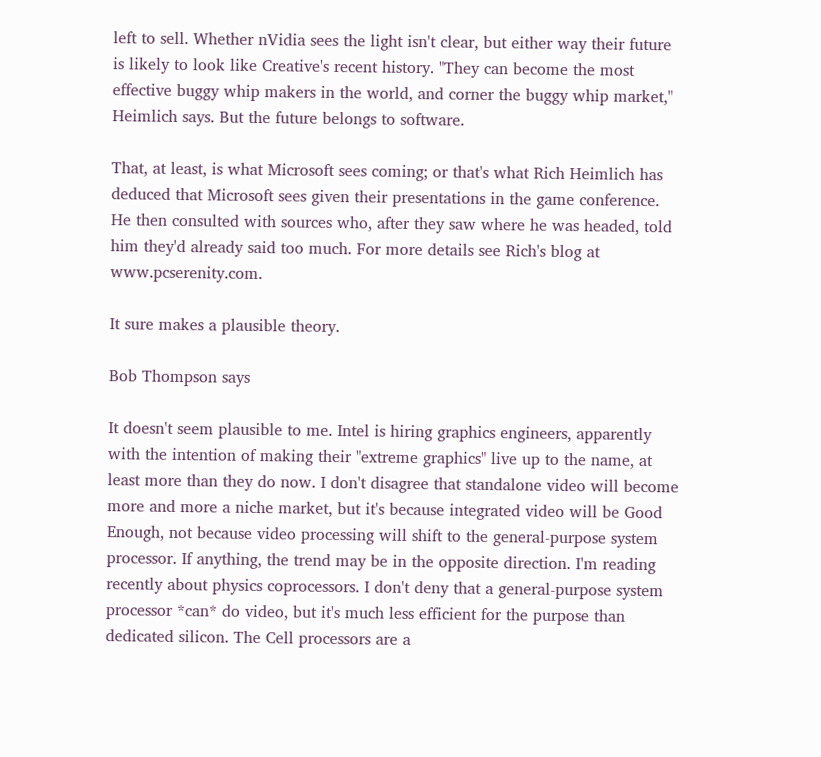left to sell. Whether nVidia sees the light isn't clear, but either way their future is likely to look like Creative's recent history. "They can become the most effective buggy whip makers in the world, and corner the buggy whip market," Heimlich says. But the future belongs to software.

That, at least, is what Microsoft sees coming; or that's what Rich Heimlich has deduced that Microsoft sees given their presentations in the game conference. He then consulted with sources who, after they saw where he was headed, told him they'd already said too much. For more details see Rich's blog at www.pcserenity.com.

It sure makes a plausible theory.

Bob Thompson says

It doesn't seem plausible to me. Intel is hiring graphics engineers, apparently with the intention of making their "extreme graphics" live up to the name, at least more than they do now. I don't disagree that standalone video will become more and more a niche market, but it's because integrated video will be Good Enough, not because video processing will shift to the general-purpose system processor. If anything, the trend may be in the opposite direction. I'm reading recently about physics coprocessors. I don't deny that a general-purpose system processor *can* do video, but it's much less efficient for the purpose than dedicated silicon. The Cell processors are a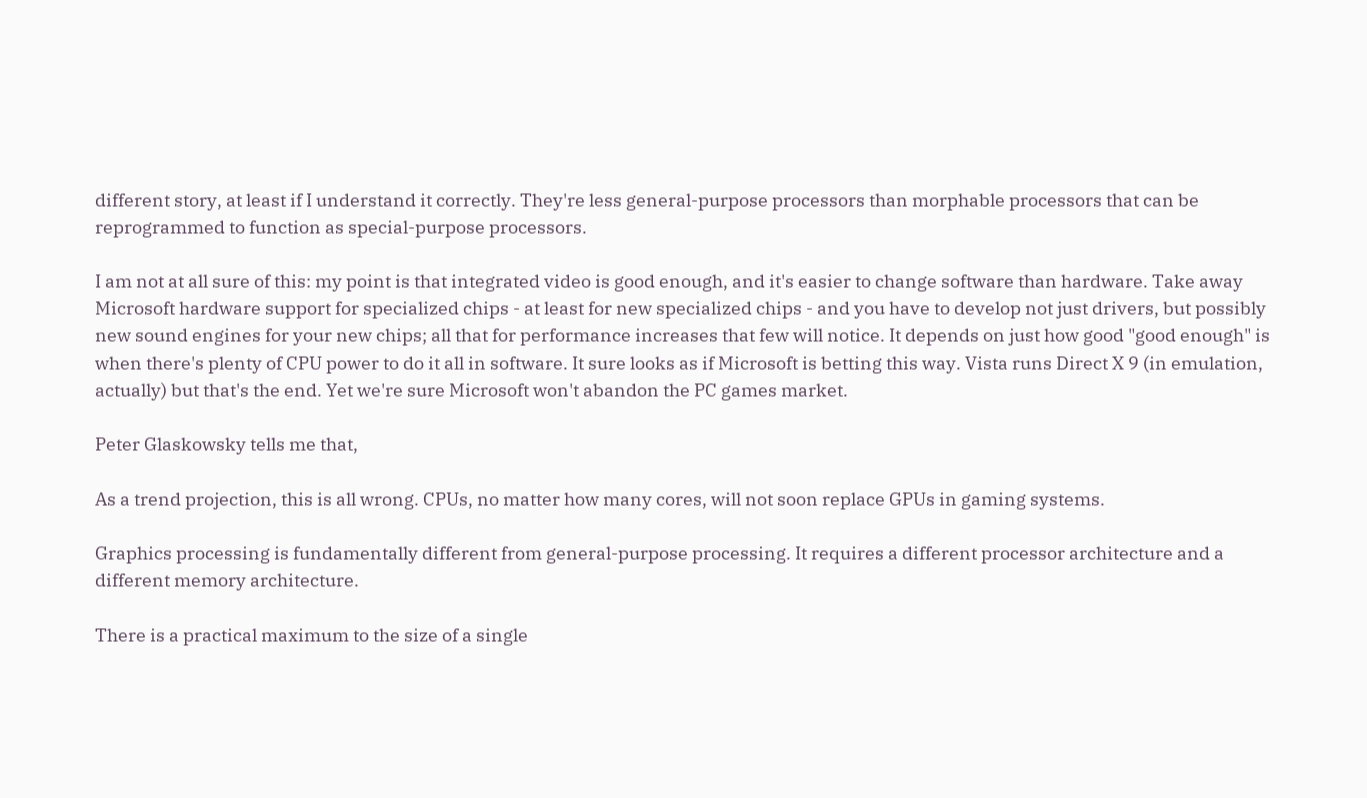different story, at least if I understand it correctly. They're less general-purpose processors than morphable processors that can be reprogrammed to function as special-purpose processors.

I am not at all sure of this: my point is that integrated video is good enough, and it's easier to change software than hardware. Take away Microsoft hardware support for specialized chips - at least for new specialized chips - and you have to develop not just drivers, but possibly new sound engines for your new chips; all that for performance increases that few will notice. It depends on just how good "good enough" is when there's plenty of CPU power to do it all in software. It sure looks as if Microsoft is betting this way. Vista runs Direct X 9 (in emulation, actually) but that's the end. Yet we're sure Microsoft won't abandon the PC games market.

Peter Glaskowsky tells me that,

As a trend projection, this is all wrong. CPUs, no matter how many cores, will not soon replace GPUs in gaming systems.

Graphics processing is fundamentally different from general-purpose processing. It requires a different processor architecture and a different memory architecture.

There is a practical maximum to the size of a single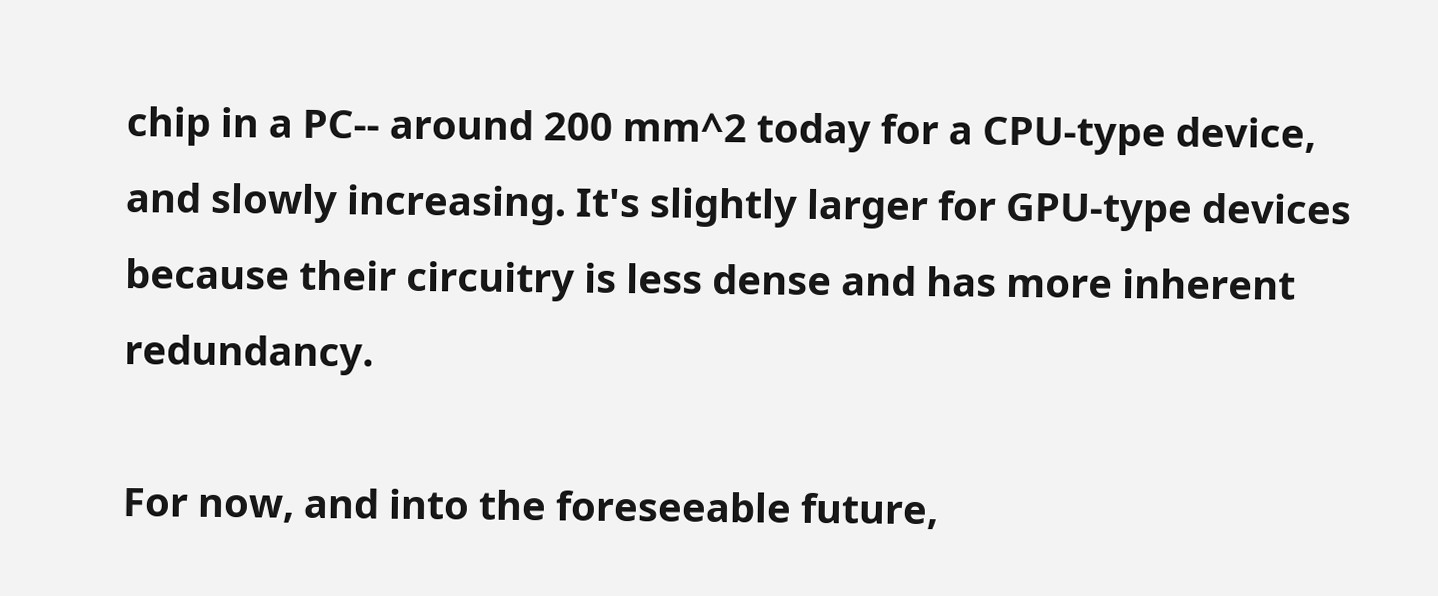chip in a PC-- around 200 mm^2 today for a CPU-type device, and slowly increasing. It's slightly larger for GPU-type devices because their circuitry is less dense and has more inherent redundancy.

For now, and into the foreseeable future,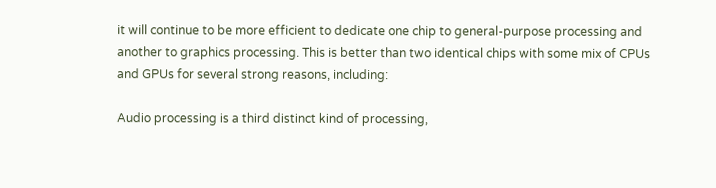it will continue to be more efficient to dedicate one chip to general-purpose processing and another to graphics processing. This is better than two identical chips with some mix of CPUs and GPUs for several strong reasons, including:

Audio processing is a third distinct kind of processing,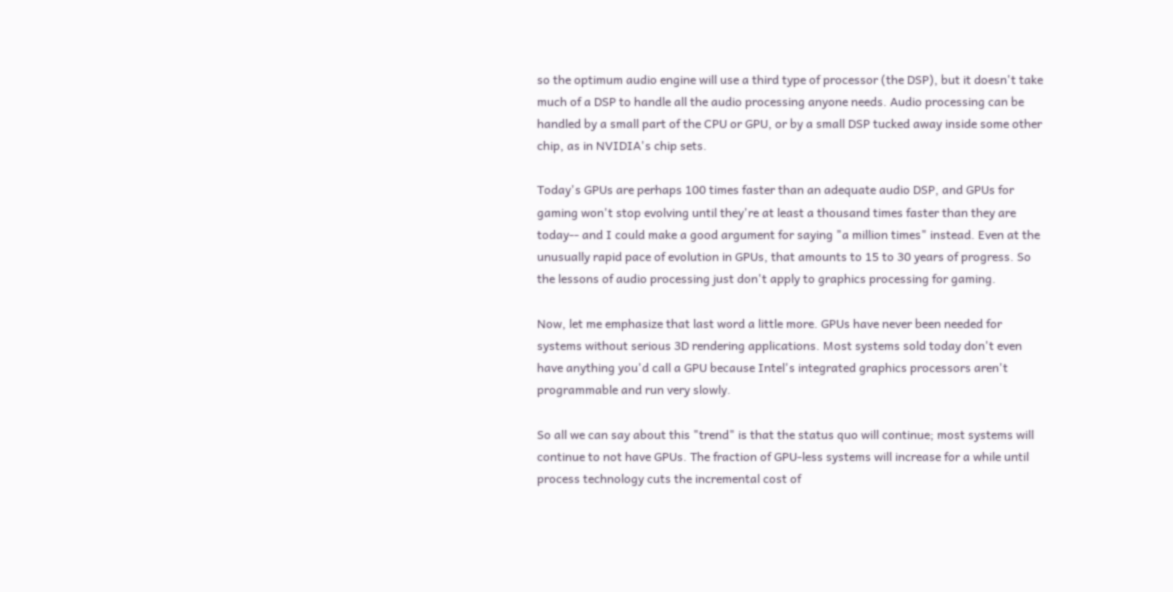so the optimum audio engine will use a third type of processor (the DSP), but it doesn't take much of a DSP to handle all the audio processing anyone needs. Audio processing can be handled by a small part of the CPU or GPU, or by a small DSP tucked away inside some other chip, as in NVIDIA's chip sets.

Today's GPUs are perhaps 100 times faster than an adequate audio DSP, and GPUs for gaming won't stop evolving until they're at least a thousand times faster than they are today-- and I could make a good argument for saying "a million times" instead. Even at the unusually rapid pace of evolution in GPUs, that amounts to 15 to 30 years of progress. So the lessons of audio processing just don't apply to graphics processing for gaming.

Now, let me emphasize that last word a little more. GPUs have never been needed for systems without serious 3D rendering applications. Most systems sold today don't even have anything you'd call a GPU because Intel's integrated graphics processors aren't programmable and run very slowly.

So all we can say about this "trend" is that the status quo will continue; most systems will continue to not have GPUs. The fraction of GPU-less systems will increase for a while until process technology cuts the incremental cost of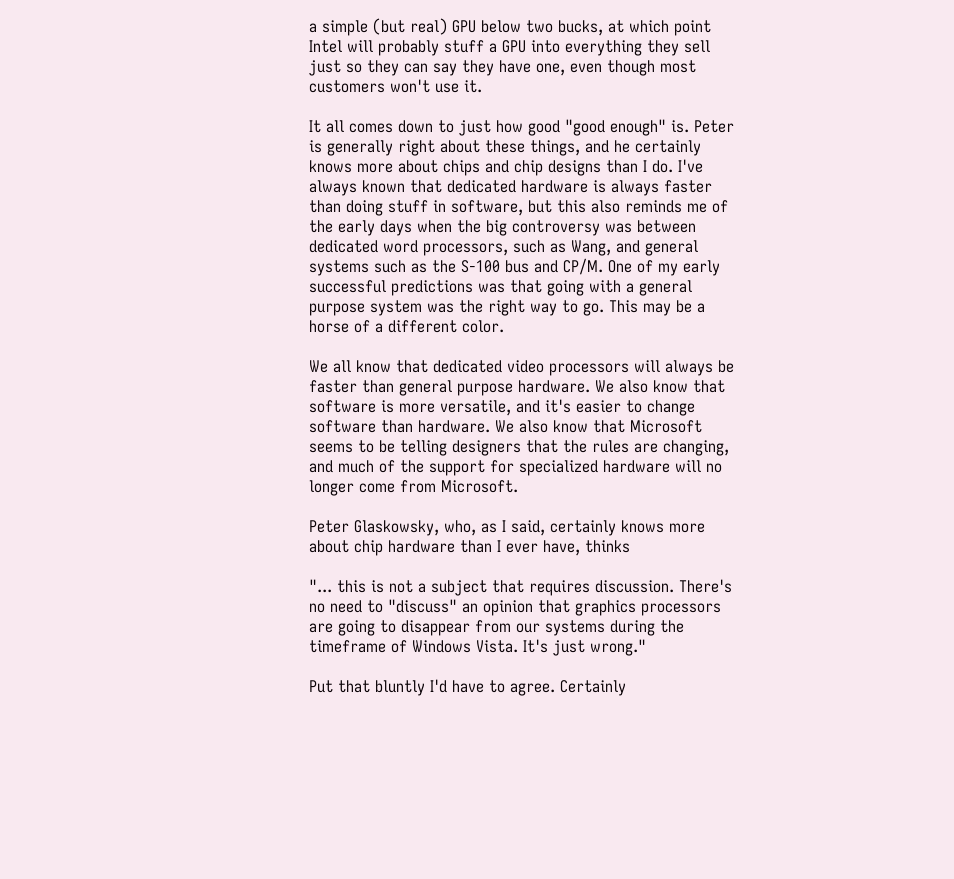a simple (but real) GPU below two bucks, at which point Intel will probably stuff a GPU into everything they sell just so they can say they have one, even though most customers won't use it.

It all comes down to just how good "good enough" is. Peter is generally right about these things, and he certainly knows more about chips and chip designs than I do. I've always known that dedicated hardware is always faster than doing stuff in software, but this also reminds me of the early days when the big controversy was between dedicated word processors, such as Wang, and general systems such as the S-100 bus and CP/M. One of my early successful predictions was that going with a general purpose system was the right way to go. This may be a horse of a different color.

We all know that dedicated video processors will always be faster than general purpose hardware. We also know that software is more versatile, and it's easier to change software than hardware. We also know that Microsoft seems to be telling designers that the rules are changing, and much of the support for specialized hardware will no longer come from Microsoft.

Peter Glaskowsky, who, as I said, certainly knows more about chip hardware than I ever have, thinks

"... this is not a subject that requires discussion. There's no need to "discuss" an opinion that graphics processors are going to disappear from our systems during the timeframe of Windows Vista. It's just wrong."

Put that bluntly I'd have to agree. Certainly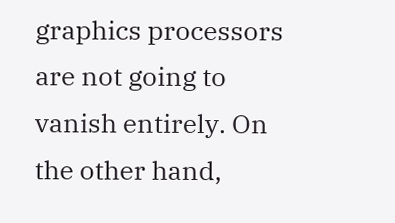graphics processors are not going to vanish entirely. On the other hand,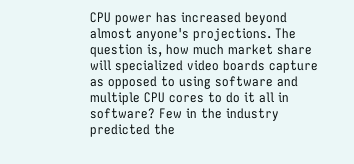CPU power has increased beyond almost anyone's projections. The question is, how much market share will specialized video boards capture as opposed to using software and multiple CPU cores to do it all in software? Few in the industry predicted the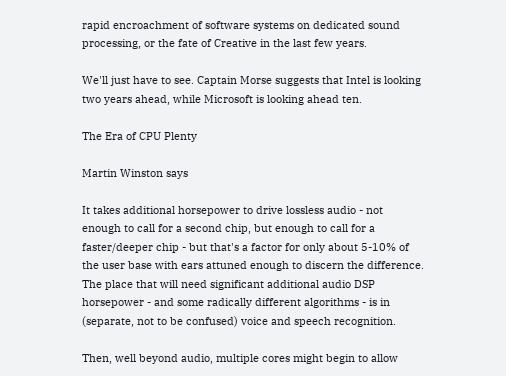rapid encroachment of software systems on dedicated sound processing, or the fate of Creative in the last few years.

We'll just have to see. Captain Morse suggests that Intel is looking two years ahead, while Microsoft is looking ahead ten.

The Era of CPU Plenty

Martin Winston says

It takes additional horsepower to drive lossless audio - not enough to call for a second chip, but enough to call for a faster/deeper chip - but that's a factor for only about 5-10% of the user base with ears attuned enough to discern the difference. The place that will need significant additional audio DSP horsepower - and some radically different algorithms - is in (separate, not to be confused) voice and speech recognition.

Then, well beyond audio, multiple cores might begin to allow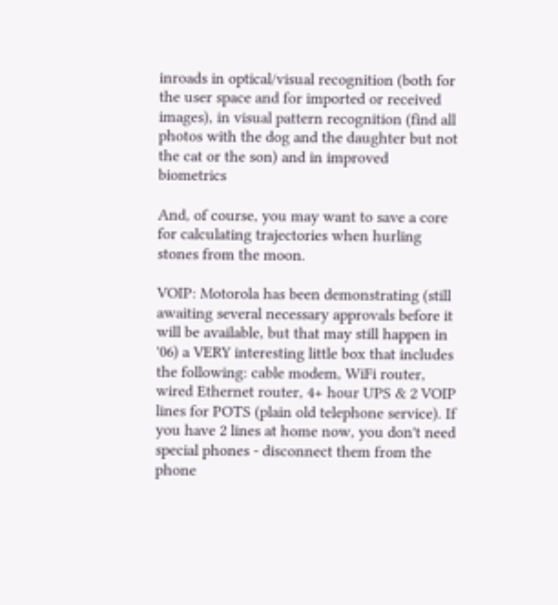inroads in optical/visual recognition (both for the user space and for imported or received images), in visual pattern recognition (find all photos with the dog and the daughter but not the cat or the son) and in improved biometrics

And, of course, you may want to save a core for calculating trajectories when hurling stones from the moon.

VOIP: Motorola has been demonstrating (still awaiting several necessary approvals before it will be available, but that may still happen in '06) a VERY interesting little box that includes the following: cable modem, WiFi router, wired Ethernet router, 4+ hour UPS & 2 VOIP lines for POTS (plain old telephone service). If you have 2 lines at home now, you don't need special phones - disconnect them from the phone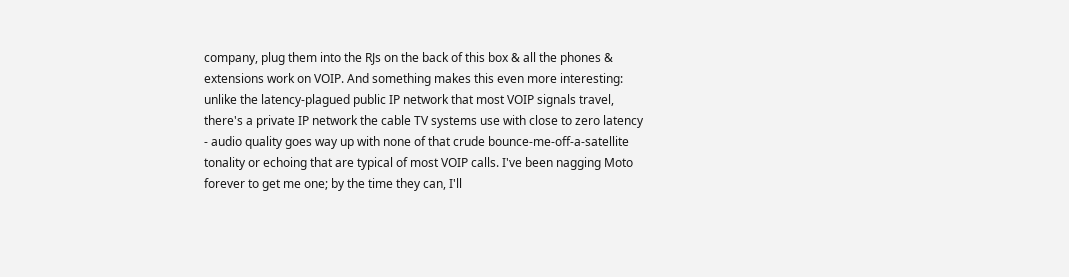company, plug them into the RJs on the back of this box & all the phones & extensions work on VOIP. And something makes this even more interesting: unlike the latency-plagued public IP network that most VOIP signals travel, there's a private IP network the cable TV systems use with close to zero latency - audio quality goes way up with none of that crude bounce-me-off-a-satellite tonality or echoing that are typical of most VOIP calls. I've been nagging Moto forever to get me one; by the time they can, I'll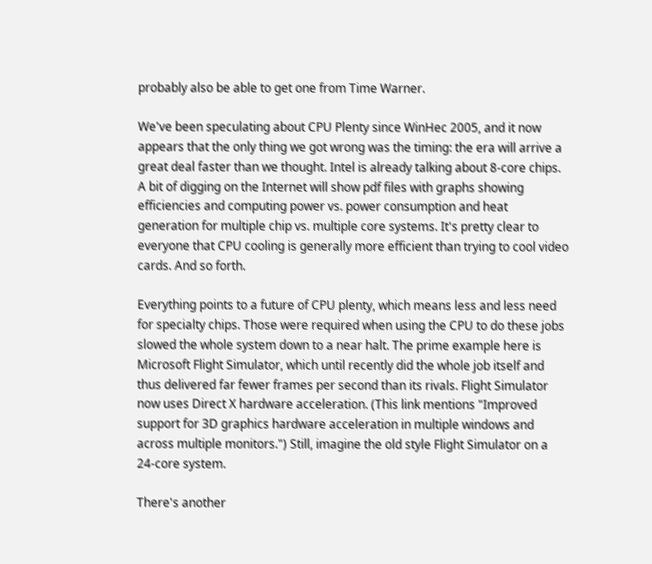probably also be able to get one from Time Warner.

We've been speculating about CPU Plenty since WinHec 2005, and it now appears that the only thing we got wrong was the timing: the era will arrive a great deal faster than we thought. Intel is already talking about 8-core chips. A bit of digging on the Internet will show pdf files with graphs showing efficiencies and computing power vs. power consumption and heat generation for multiple chip vs. multiple core systems. It's pretty clear to everyone that CPU cooling is generally more efficient than trying to cool video cards. And so forth.

Everything points to a future of CPU plenty, which means less and less need for specialty chips. Those were required when using the CPU to do these jobs slowed the whole system down to a near halt. The prime example here is Microsoft Flight Simulator, which until recently did the whole job itself and thus delivered far fewer frames per second than its rivals. Flight Simulator now uses Direct X hardware acceleration. (This link mentions "Improved support for 3D graphics hardware acceleration in multiple windows and across multiple monitors.") Still, imagine the old style Flight Simulator on a 24-core system.

There's another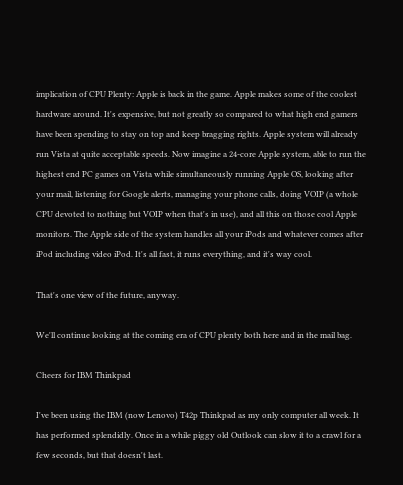implication of CPU Plenty: Apple is back in the game. Apple makes some of the coolest hardware around. It's expensive, but not greatly so compared to what high end gamers have been spending to stay on top and keep bragging rights. Apple system will already run Vista at quite acceptable speeds. Now imagine a 24-core Apple system, able to run the highest end PC games on Vista while simultaneously running Apple OS, looking after your mail, listening for Google alerts, managing your phone calls, doing VOIP (a whole CPU devoted to nothing but VOIP when that's in use), and all this on those cool Apple monitors. The Apple side of the system handles all your iPods and whatever comes after iPod including video iPod. It's all fast, it runs everything, and it's way cool.

That's one view of the future, anyway.

We'll continue looking at the coming era of CPU plenty both here and in the mail bag.

Cheers for IBM Thinkpad

I've been using the IBM (now Lenovo) T42p Thinkpad as my only computer all week. It has performed splendidly. Once in a while piggy old Outlook can slow it to a crawl for a few seconds, but that doesn't last.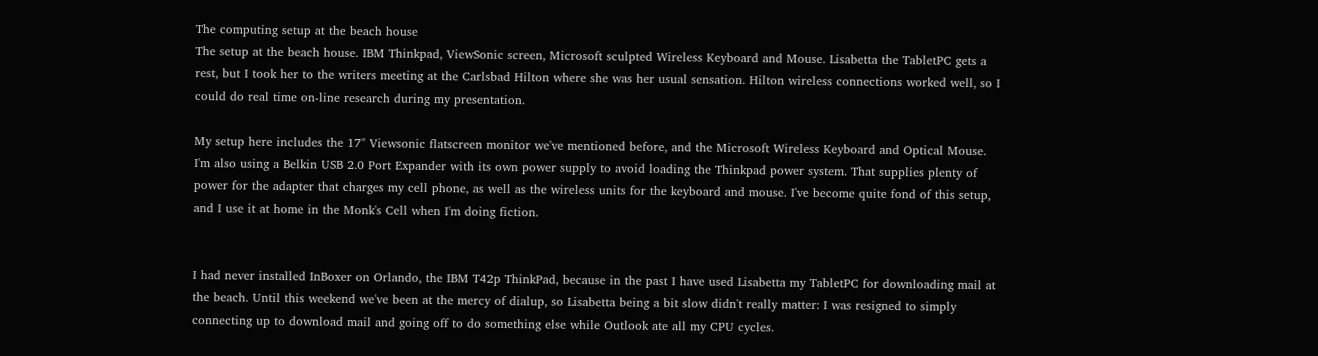The computing setup at the beach house
The setup at the beach house. IBM Thinkpad, ViewSonic screen, Microsoft sculpted Wireless Keyboard and Mouse. Lisabetta the TabletPC gets a rest, but I took her to the writers meeting at the Carlsbad Hilton where she was her usual sensation. Hilton wireless connections worked well, so I could do real time on-line research during my presentation.

My setup here includes the 17" Viewsonic flatscreen monitor we've mentioned before, and the Microsoft Wireless Keyboard and Optical Mouse. I'm also using a Belkin USB 2.0 Port Expander with its own power supply to avoid loading the Thinkpad power system. That supplies plenty of power for the adapter that charges my cell phone, as well as the wireless units for the keyboard and mouse. I've become quite fond of this setup, and I use it at home in the Monk's Cell when I'm doing fiction.


I had never installed InBoxer on Orlando, the IBM T42p ThinkPad, because in the past I have used Lisabetta my TabletPC for downloading mail at the beach. Until this weekend we've been at the mercy of dialup, so Lisabetta being a bit slow didn't really matter: I was resigned to simply connecting up to download mail and going off to do something else while Outlook ate all my CPU cycles.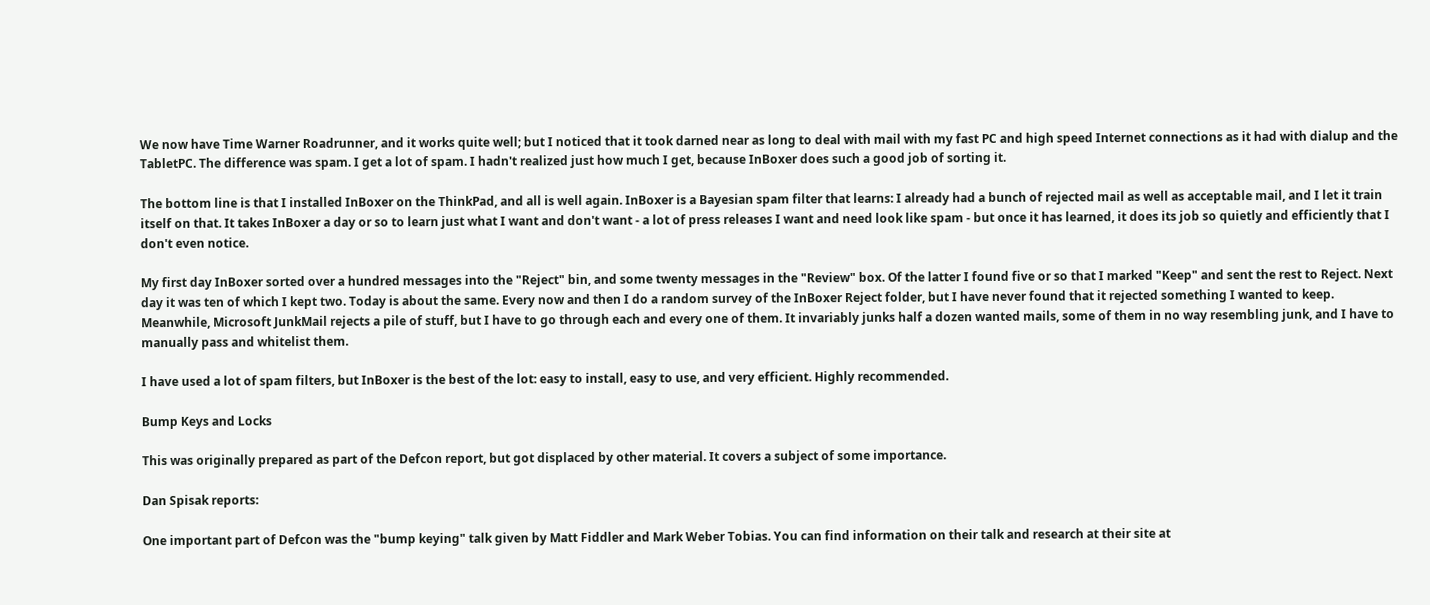We now have Time Warner Roadrunner, and it works quite well; but I noticed that it took darned near as long to deal with mail with my fast PC and high speed Internet connections as it had with dialup and the TabletPC. The difference was spam. I get a lot of spam. I hadn't realized just how much I get, because InBoxer does such a good job of sorting it.

The bottom line is that I installed InBoxer on the ThinkPad, and all is well again. InBoxer is a Bayesian spam filter that learns: I already had a bunch of rejected mail as well as acceptable mail, and I let it train itself on that. It takes InBoxer a day or so to learn just what I want and don't want - a lot of press releases I want and need look like spam - but once it has learned, it does its job so quietly and efficiently that I don't even notice.

My first day InBoxer sorted over a hundred messages into the "Reject" bin, and some twenty messages in the "Review" box. Of the latter I found five or so that I marked "Keep" and sent the rest to Reject. Next day it was ten of which I kept two. Today is about the same. Every now and then I do a random survey of the InBoxer Reject folder, but I have never found that it rejected something I wanted to keep. Meanwhile, Microsoft JunkMail rejects a pile of stuff, but I have to go through each and every one of them. It invariably junks half a dozen wanted mails, some of them in no way resembling junk, and I have to manually pass and whitelist them.

I have used a lot of spam filters, but InBoxer is the best of the lot: easy to install, easy to use, and very efficient. Highly recommended.

Bump Keys and Locks

This was originally prepared as part of the Defcon report, but got displaced by other material. It covers a subject of some importance.

Dan Spisak reports:

One important part of Defcon was the "bump keying" talk given by Matt Fiddler and Mark Weber Tobias. You can find information on their talk and research at their site at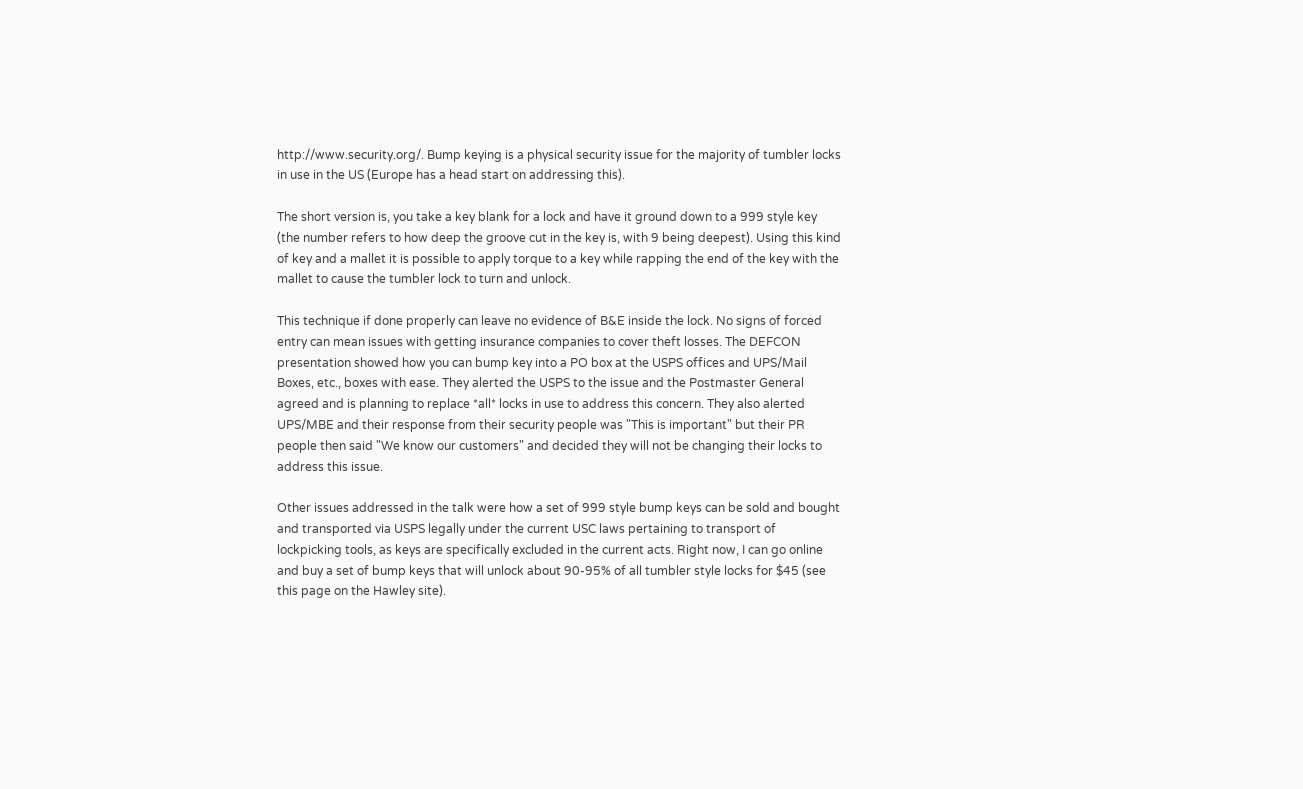http://www.security.org/. Bump keying is a physical security issue for the majority of tumbler locks in use in the US (Europe has a head start on addressing this).

The short version is, you take a key blank for a lock and have it ground down to a 999 style key (the number refers to how deep the groove cut in the key is, with 9 being deepest). Using this kind of key and a mallet it is possible to apply torque to a key while rapping the end of the key with the mallet to cause the tumbler lock to turn and unlock.

This technique if done properly can leave no evidence of B&E inside the lock. No signs of forced entry can mean issues with getting insurance companies to cover theft losses. The DEFCON presentation showed how you can bump key into a PO box at the USPS offices and UPS/Mail Boxes, etc., boxes with ease. They alerted the USPS to the issue and the Postmaster General agreed and is planning to replace *all* locks in use to address this concern. They also alerted UPS/MBE and their response from their security people was "This is important" but their PR people then said "We know our customers" and decided they will not be changing their locks to address this issue.

Other issues addressed in the talk were how a set of 999 style bump keys can be sold and bought and transported via USPS legally under the current USC laws pertaining to transport of lockpicking tools, as keys are specifically excluded in the current acts. Right now, I can go online and buy a set of bump keys that will unlock about 90-95% of all tumbler style locks for $45 (see this page on the Hawley site).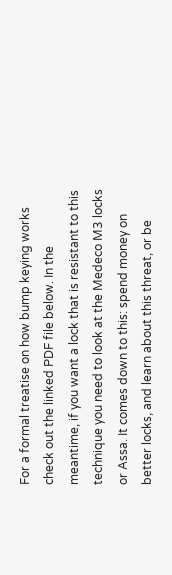For a formal treatise on how bump keying works check out the linked PDF file below. In the meantime, if you want a lock that is resistant to this technique you need to look at the Medeco M3 locks or Assa. It comes down to this: spend money on better locks, and learn about this threat, or be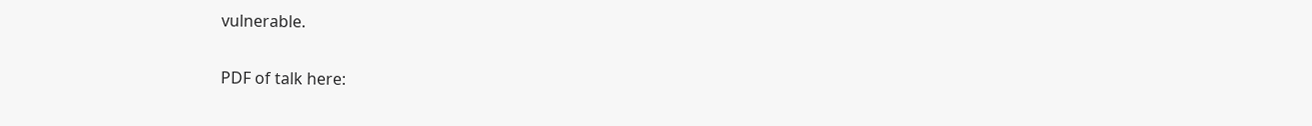vulnerable.

PDF of talk here: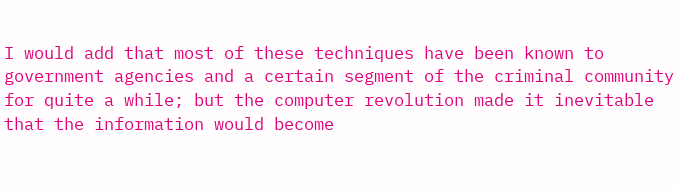I would add that most of these techniques have been known to government agencies and a certain segment of the criminal community for quite a while; but the computer revolution made it inevitable that the information would become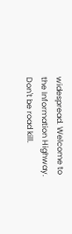widespread. Welcome to the Information Highway. Don't be road kill.